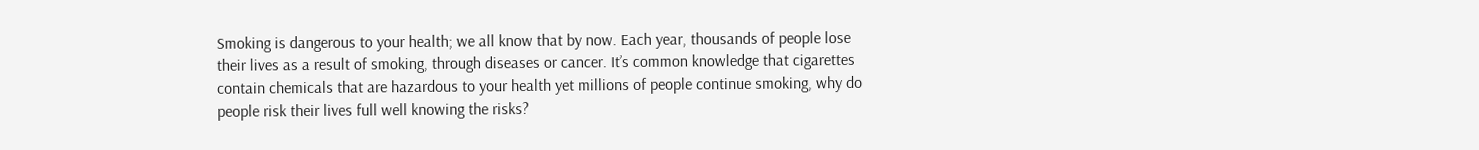Smoking is dangerous to your health; we all know that by now. Each year, thousands of people lose their lives as a result of smoking, through diseases or cancer. It’s common knowledge that cigarettes contain chemicals that are hazardous to your health yet millions of people continue smoking, why do people risk their lives full well knowing the risks?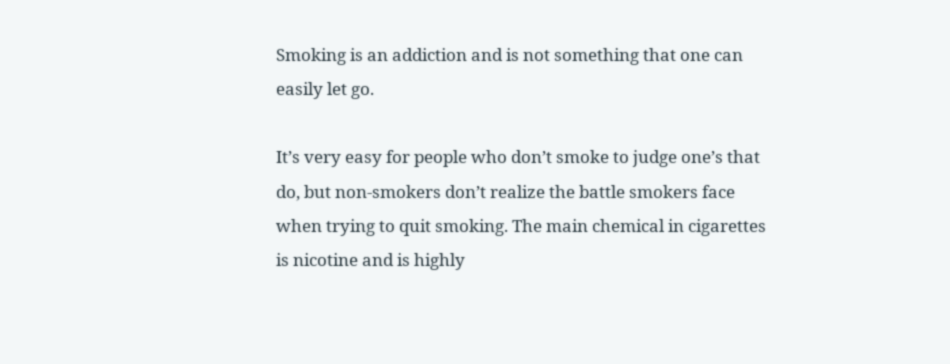Smoking is an addiction and is not something that one can easily let go.

It’s very easy for people who don’t smoke to judge one’s that do, but non-smokers don’t realize the battle smokers face when trying to quit smoking. The main chemical in cigarettes is nicotine and is highly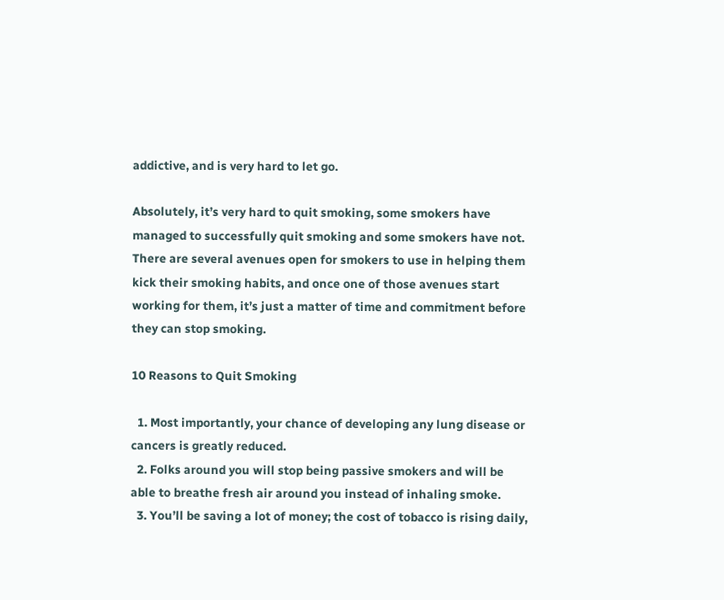addictive, and is very hard to let go.

Absolutely, it’s very hard to quit smoking, some smokers have managed to successfully quit smoking and some smokers have not. There are several avenues open for smokers to use in helping them kick their smoking habits, and once one of those avenues start working for them, it’s just a matter of time and commitment before they can stop smoking.

10 Reasons to Quit Smoking

  1. Most importantly, your chance of developing any lung disease or cancers is greatly reduced.
  2. Folks around you will stop being passive smokers and will be able to breathe fresh air around you instead of inhaling smoke.
  3. You’ll be saving a lot of money; the cost of tobacco is rising daily,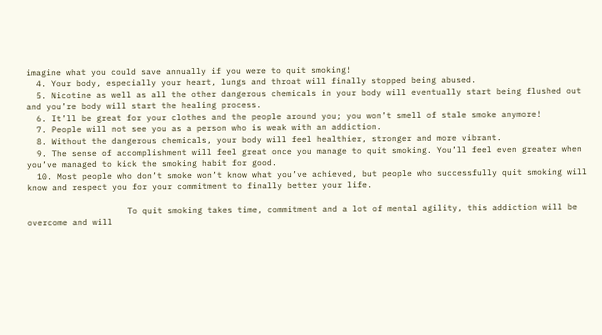imagine what you could save annually if you were to quit smoking!
  4. Your body, especially your heart, lungs and throat will finally stopped being abused.
  5. Nicotine as well as all the other dangerous chemicals in your body will eventually start being flushed out and you’re body will start the healing process.
  6. It’ll be great for your clothes and the people around you; you won’t smell of stale smoke anymore!
  7. People will not see you as a person who is weak with an addiction.
  8. Without the dangerous chemicals, your body will feel healthier, stronger and more vibrant.
  9. The sense of accomplishment will feel great once you manage to quit smoking. You’ll feel even greater when you’ve managed to kick the smoking habit for good.
  10. Most people who don’t smoke won’t know what you’ve achieved, but people who successfully quit smoking will know and respect you for your commitment to finally better your life.

                    To quit smoking takes time, commitment and a lot of mental agility, this addiction will be overcome and will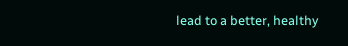lead to a better, healthy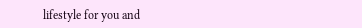lifestyle for you and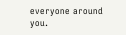everyone around you.